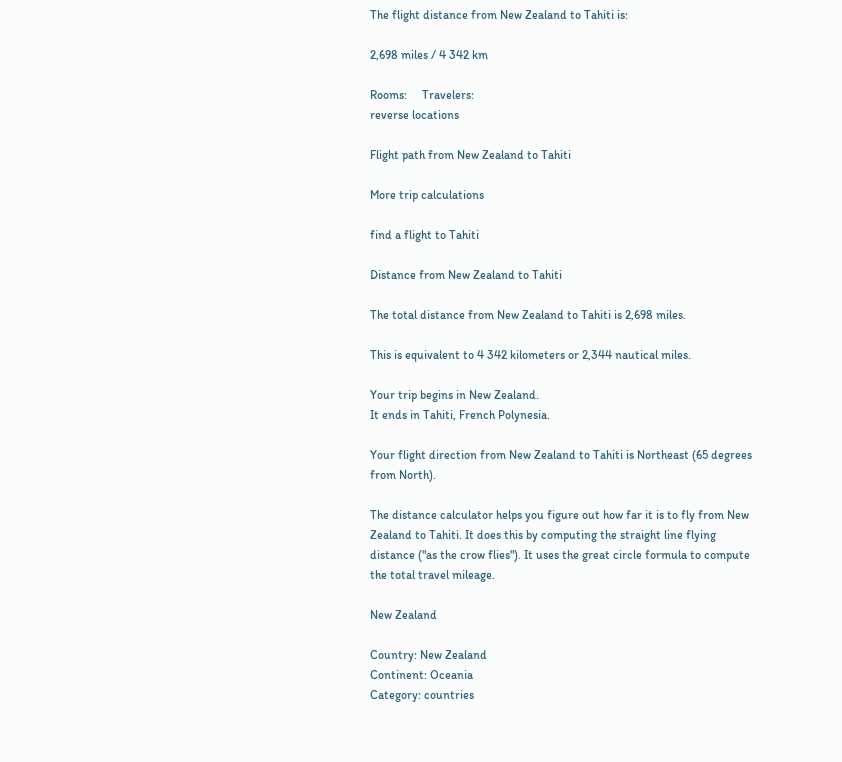The flight distance from New Zealand to Tahiti is:

2,698 miles / 4 342 km

Rooms:     Travelers:
reverse locations

Flight path from New Zealand to Tahiti

More trip calculations

find a flight to Tahiti

Distance from New Zealand to Tahiti

The total distance from New Zealand to Tahiti is 2,698 miles.

This is equivalent to 4 342 kilometers or 2,344 nautical miles.

Your trip begins in New Zealand.
It ends in Tahiti, French Polynesia.

Your flight direction from New Zealand to Tahiti is Northeast (65 degrees from North).

The distance calculator helps you figure out how far it is to fly from New Zealand to Tahiti. It does this by computing the straight line flying distance ("as the crow flies"). It uses the great circle formula to compute the total travel mileage.

New Zealand

Country: New Zealand
Continent: Oceania
Category: countries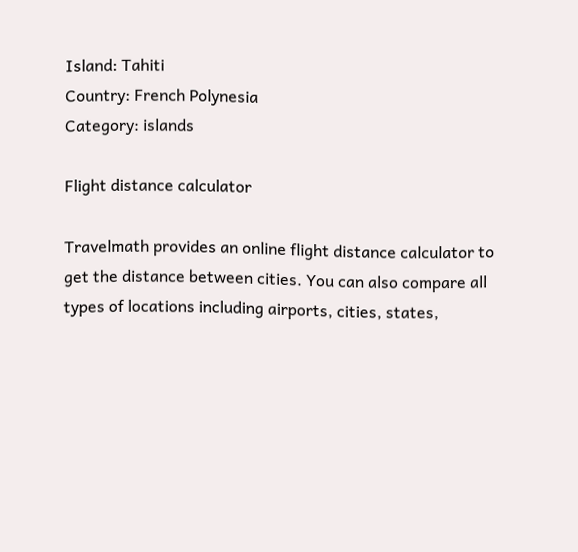Island: Tahiti
Country: French Polynesia
Category: islands

Flight distance calculator

Travelmath provides an online flight distance calculator to get the distance between cities. You can also compare all types of locations including airports, cities, states,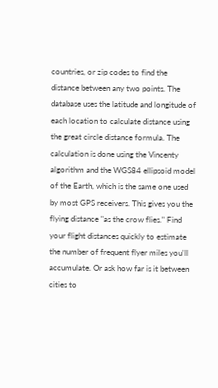countries, or zip codes to find the distance between any two points. The database uses the latitude and longitude of each location to calculate distance using the great circle distance formula. The calculation is done using the Vincenty algorithm and the WGS84 ellipsoid model of the Earth, which is the same one used by most GPS receivers. This gives you the flying distance "as the crow flies." Find your flight distances quickly to estimate the number of frequent flyer miles you'll accumulate. Or ask how far is it between cities to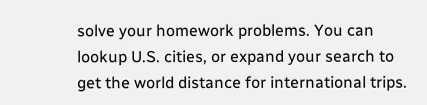solve your homework problems. You can lookup U.S. cities, or expand your search to get the world distance for international trips.